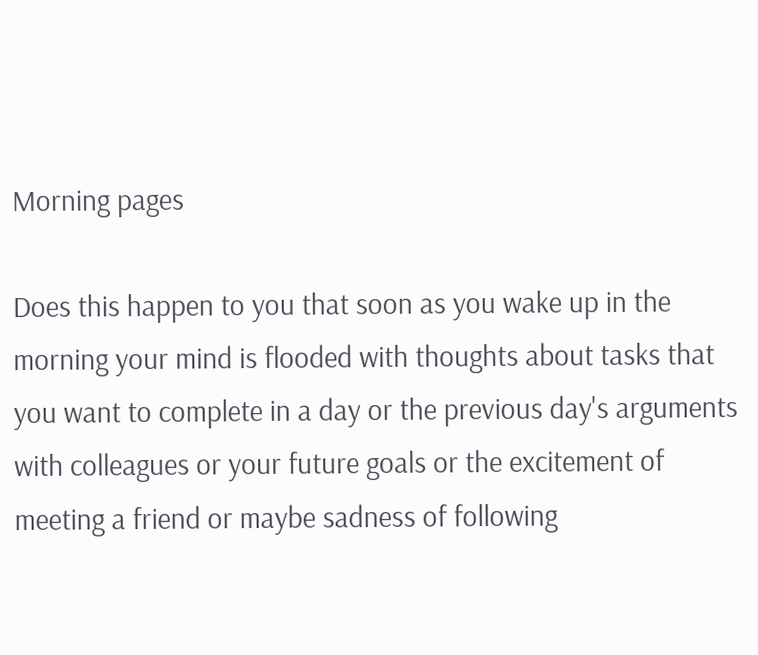Morning pages

Does this happen to you that soon as you wake up in the morning your mind is flooded with thoughts about tasks that you want to complete in a day or the previous day's arguments with colleagues or your future goals or the excitement of meeting a friend or maybe sadness of following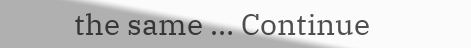the same … Continue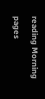reading Morning pages